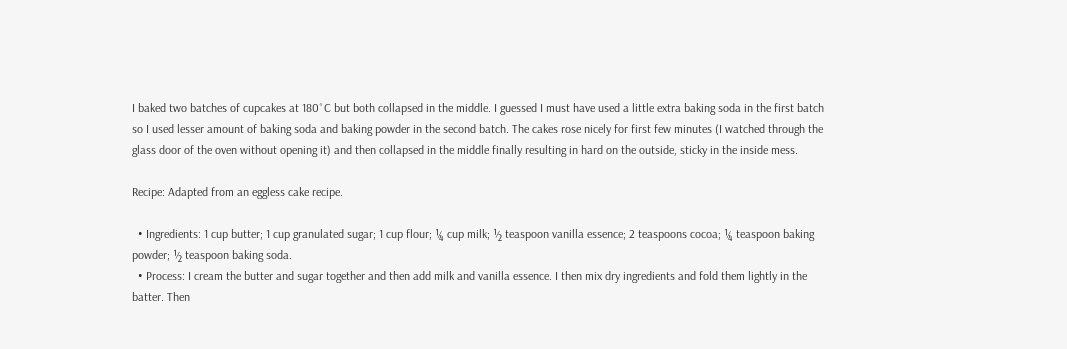I baked two batches of cupcakes at 180˚C but both collapsed in the middle. I guessed I must have used a little extra baking soda in the first batch so I used lesser amount of baking soda and baking powder in the second batch. The cakes rose nicely for first few minutes (I watched through the glass door of the oven without opening it) and then collapsed in the middle finally resulting in hard on the outside, sticky in the inside mess.

Recipe: Adapted from an eggless cake recipe.

  • Ingredients: 1 cup butter; 1 cup granulated sugar; 1 cup flour; ¼ cup milk; ½ teaspoon vanilla essence; 2 teaspoons cocoa; ¼ teaspoon baking powder; ½ teaspoon baking soda.
  • Process: I cream the butter and sugar together and then add milk and vanilla essence. I then mix dry ingredients and fold them lightly in the batter. Then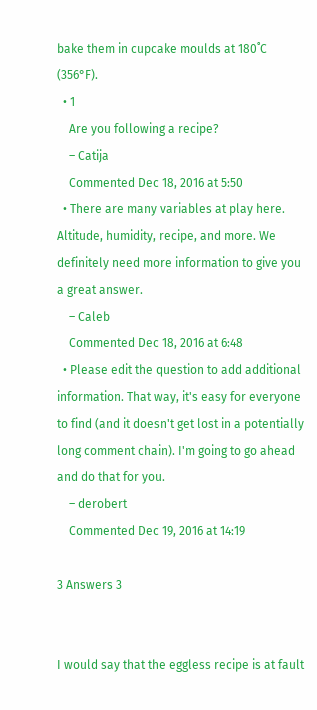bake them in cupcake moulds at 180˚C (356°F).
  • 1
    Are you following a recipe?
    – Catija
    Commented Dec 18, 2016 at 5:50
  • There are many variables at play here. Altitude, humidity, recipe, and more. We definitely need more information to give you a great answer.
    – Caleb
    Commented Dec 18, 2016 at 6:48
  • Please edit the question to add additional information. That way, it's easy for everyone to find (and it doesn't get lost in a potentially long comment chain). I'm going to go ahead and do that for you.
    – derobert
    Commented Dec 19, 2016 at 14:19

3 Answers 3


I would say that the eggless recipe is at fault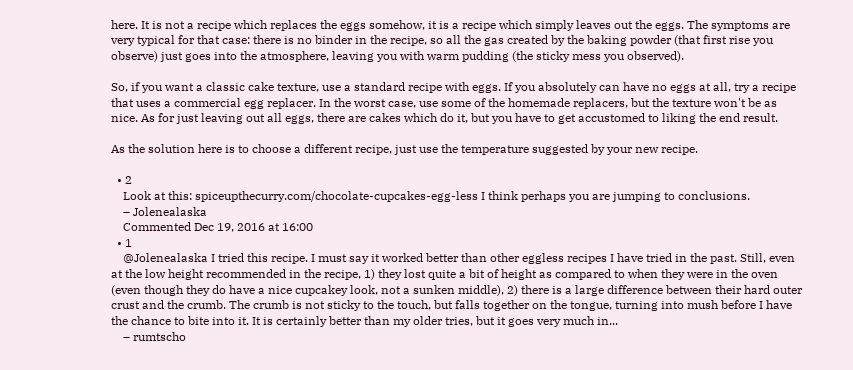here. It is not a recipe which replaces the eggs somehow, it is a recipe which simply leaves out the eggs. The symptoms are very typical for that case: there is no binder in the recipe, so all the gas created by the baking powder (that first rise you observe) just goes into the atmosphere, leaving you with warm pudding (the sticky mess you observed).

So, if you want a classic cake texture, use a standard recipe with eggs. If you absolutely can have no eggs at all, try a recipe that uses a commercial egg replacer. In the worst case, use some of the homemade replacers, but the texture won't be as nice. As for just leaving out all eggs, there are cakes which do it, but you have to get accustomed to liking the end result.

As the solution here is to choose a different recipe, just use the temperature suggested by your new recipe.

  • 2
    Look at this: spiceupthecurry.com/chocolate-cupcakes-egg-less I think perhaps you are jumping to conclusions.
    – Jolenealaska
    Commented Dec 19, 2016 at 16:00
  • 1
    @Jolenealaska I tried this recipe. I must say it worked better than other eggless recipes I have tried in the past. Still, even at the low height recommended in the recipe, 1) they lost quite a bit of height as compared to when they were in the oven (even though they do have a nice cupcakey look, not a sunken middle), 2) there is a large difference between their hard outer crust and the crumb. The crumb is not sticky to the touch, but falls together on the tongue, turning into mush before I have the chance to bite into it. It is certainly better than my older tries, but it goes very much in...
    – rumtscho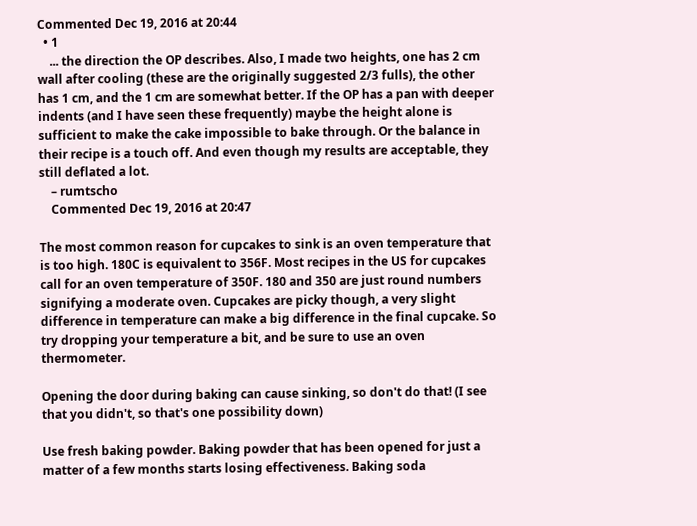Commented Dec 19, 2016 at 20:44
  • 1
    ... the direction the OP describes. Also, I made two heights, one has 2 cm wall after cooling (these are the originally suggested 2/3 fulls), the other has 1 cm, and the 1 cm are somewhat better. If the OP has a pan with deeper indents (and I have seen these frequently) maybe the height alone is sufficient to make the cake impossible to bake through. Or the balance in their recipe is a touch off. And even though my results are acceptable, they still deflated a lot.
    – rumtscho
    Commented Dec 19, 2016 at 20:47

The most common reason for cupcakes to sink is an oven temperature that is too high. 180C is equivalent to 356F. Most recipes in the US for cupcakes call for an oven temperature of 350F. 180 and 350 are just round numbers signifying a moderate oven. Cupcakes are picky though, a very slight difference in temperature can make a big difference in the final cupcake. So try dropping your temperature a bit, and be sure to use an oven thermometer.

Opening the door during baking can cause sinking, so don't do that! (I see that you didn't, so that's one possibility down)

Use fresh baking powder. Baking powder that has been opened for just a matter of a few months starts losing effectiveness. Baking soda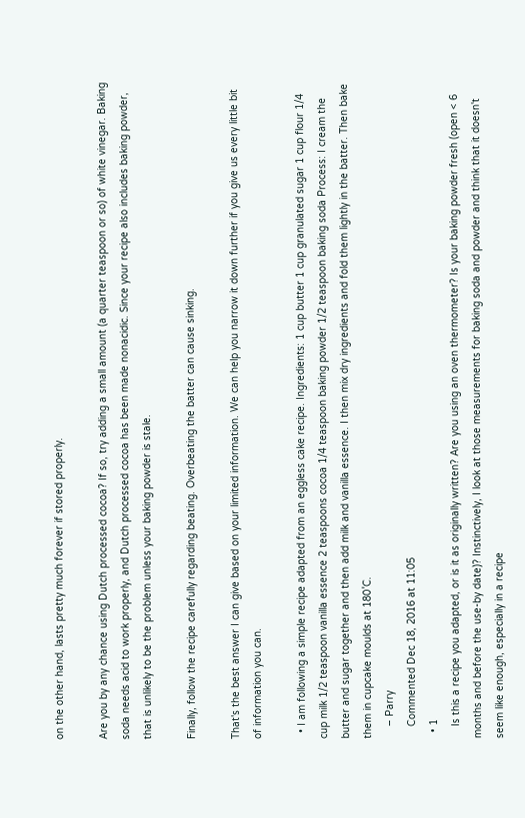on the other hand, lasts pretty much forever if stored properly.

Are you by any chance using Dutch processed cocoa? If so, try adding a small amount (a quarter teaspoon or so) of white vinegar. Baking soda needs acid to work properly, and Dutch processed cocoa has been made nonacidic. Since your recipe also includes baking powder, that is unlikely to be the problem unless your baking powder is stale.

Finally, follow the recipe carefully regarding beating. Overbeating the batter can cause sinking.

That's the best answer I can give based on your limited information. We can help you narrow it down further if you give us every little bit of information you can.

  • I am following a simple recipe adapted from an eggless cake recipe. Ingredients: 1 cup butter 1 cup granulated sugar 1 cup flour 1/4 cup milk 1/2 teaspoon vanilla essence 2 teaspoons cocoa 1/4 teaspoon baking powder 1/2 teaspoon baking soda Process: I cream the butter and sugar together and then add milk and vanilla essence. I then mix dry ingredients and fold them lightly in the batter. Then bake them in cupcake moulds at 180˚C.
    – Parry
    Commented Dec 18, 2016 at 11:05
  • 1
    Is this a recipe you adapted, or is it as originally written? Are you using an oven thermometer? Is your baking powder fresh (open < 6 months and before the use-by date)? Instinctively, I look at those measurements for baking soda and powder and think that it doesn't seem like enough, especially in a recipe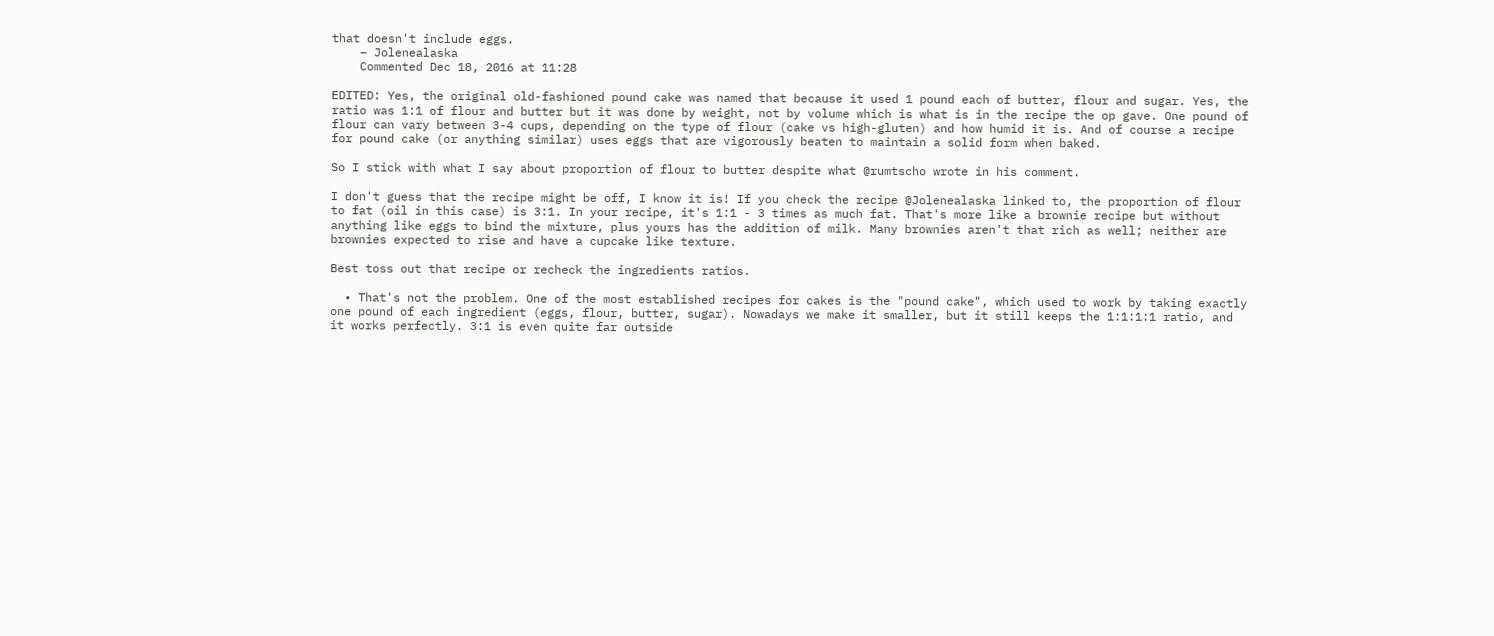that doesn't include eggs.
    – Jolenealaska
    Commented Dec 18, 2016 at 11:28

EDITED: Yes, the original old-fashioned pound cake was named that because it used 1 pound each of butter, flour and sugar. Yes, the ratio was 1:1 of flour and butter but it was done by weight, not by volume which is what is in the recipe the op gave. One pound of flour can vary between 3-4 cups, depending on the type of flour (cake vs high-gluten) and how humid it is. And of course a recipe for pound cake (or anything similar) uses eggs that are vigorously beaten to maintain a solid form when baked.

So I stick with what I say about proportion of flour to butter despite what @rumtscho wrote in his comment.

I don't guess that the recipe might be off, I know it is! If you check the recipe @Jolenealaska linked to, the proportion of flour to fat (oil in this case) is 3:1. In your recipe, it's 1:1 - 3 times as much fat. That's more like a brownie recipe but without anything like eggs to bind the mixture, plus yours has the addition of milk. Many brownies aren't that rich as well; neither are brownies expected to rise and have a cupcake like texture.

Best toss out that recipe or recheck the ingredients ratios.

  • That's not the problem. One of the most established recipes for cakes is the "pound cake", which used to work by taking exactly one pound of each ingredient (eggs, flour, butter, sugar). Nowadays we make it smaller, but it still keeps the 1:1:1:1 ratio, and it works perfectly. 3:1 is even quite far outside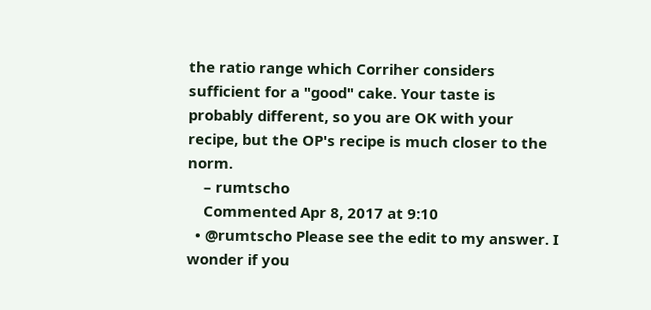the ratio range which Corriher considers sufficient for a "good" cake. Your taste is probably different, so you are OK with your recipe, but the OP's recipe is much closer to the norm.
    – rumtscho
    Commented Apr 8, 2017 at 9:10
  • @rumtscho Please see the edit to my answer. I wonder if you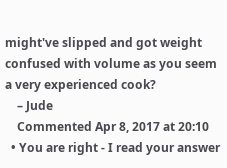might've slipped and got weight confused with volume as you seem a very experienced cook?
    – Jude
    Commented Apr 8, 2017 at 20:10
  • You are right - I read your answer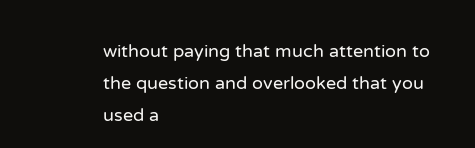without paying that much attention to the question and overlooked that you used a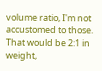volume ratio, I'm not accustomed to those. That would be 2:1 in weight,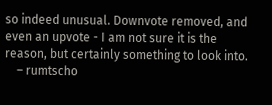so indeed unusual. Downvote removed, and even an upvote - I am not sure it is the reason, but certainly something to look into.
    – rumtscho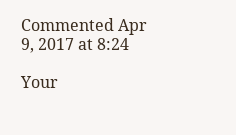Commented Apr 9, 2017 at 8:24

Your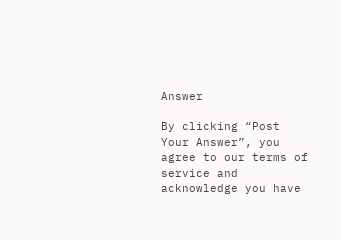Answer

By clicking “Post Your Answer”, you agree to our terms of service and acknowledge you have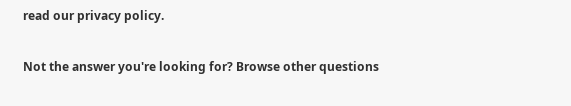read our privacy policy.

Not the answer you're looking for? Browse other questions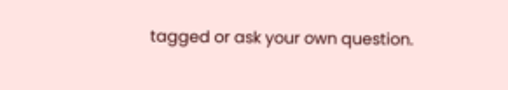tagged or ask your own question.